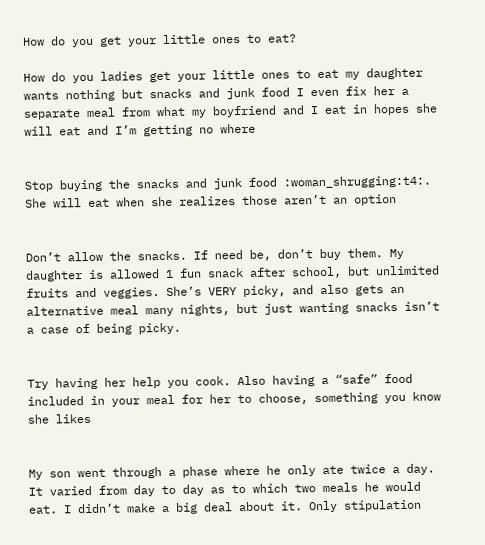How do you get your little ones to eat?

How do you ladies get your little ones to eat my daughter wants nothing but snacks and junk food I even fix her a separate meal from what my boyfriend and I eat in hopes she will eat and I’m getting no where


Stop buying the snacks and junk food :woman_shrugging:t4:. She will eat when she realizes those aren’t an option


Don’t allow the snacks. If need be, don’t buy them. My daughter is allowed 1 fun snack after school, but unlimited fruits and veggies. She’s VERY picky, and also gets an alternative meal many nights, but just wanting snacks isn’t a case of being picky.


Try having her help you cook. Also having a “safe” food included in your meal for her to choose, something you know she likes


My son went through a phase where he only ate twice a day. It varied from day to day as to which two meals he would eat. I didn’t make a big deal about it. Only stipulation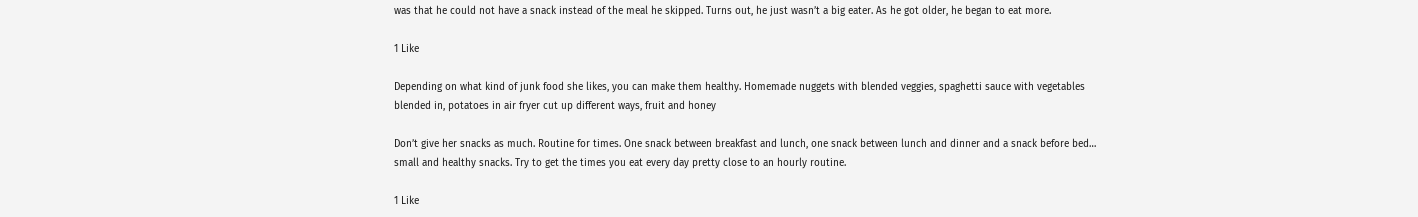was that he could not have a snack instead of the meal he skipped. Turns out, he just wasn’t a big eater. As he got older, he began to eat more.

1 Like

Depending on what kind of junk food she likes, you can make them healthy. Homemade nuggets with blended veggies, spaghetti sauce with vegetables blended in, potatoes in air fryer cut up different ways, fruit and honey

Don’t give her snacks as much. Routine for times. One snack between breakfast and lunch, one snack between lunch and dinner and a snack before bed… small and healthy snacks. Try to get the times you eat every day pretty close to an hourly routine.

1 Like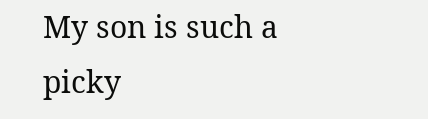My son is such a picky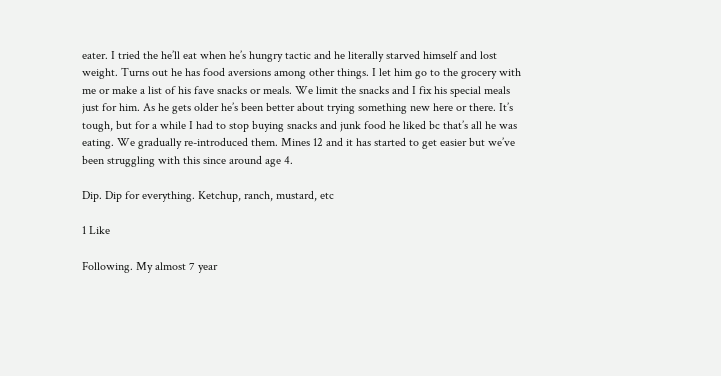eater. I tried the he’ll eat when he’s hungry tactic and he literally starved himself and lost weight. Turns out he has food aversions among other things. I let him go to the grocery with me or make a list of his fave snacks or meals. We limit the snacks and I fix his special meals just for him. As he gets older he’s been better about trying something new here or there. It’s tough, but for a while I had to stop buying snacks and junk food he liked bc that’s all he was eating. We gradually re-introduced them. Mines 12 and it has started to get easier but we’ve been struggling with this since around age 4.

Dip. Dip for everything. Ketchup, ranch, mustard, etc

1 Like

Following. My almost 7 year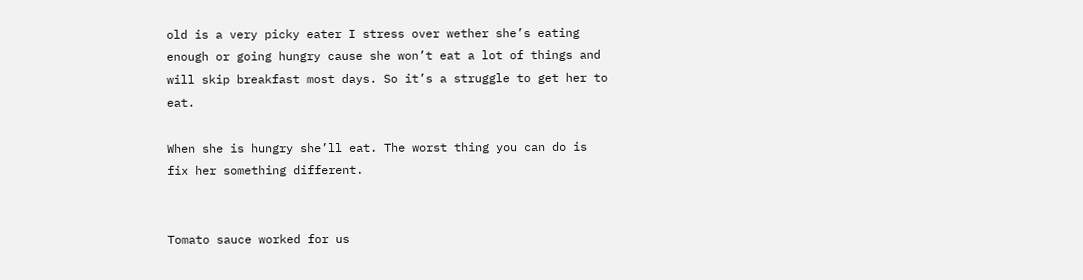old is a very picky eater I stress over wether she’s eating enough or going hungry cause she won’t eat a lot of things and will skip breakfast most days. So it’s a struggle to get her to eat.

When she is hungry she’ll eat. The worst thing you can do is fix her something different.


Tomato sauce worked for us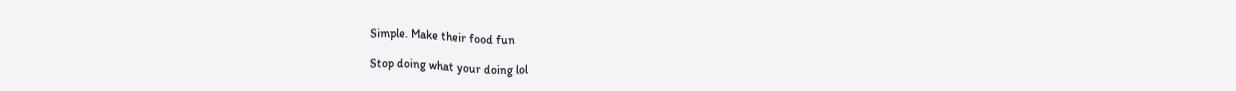Simple. Make their food fun

Stop doing what your doing lol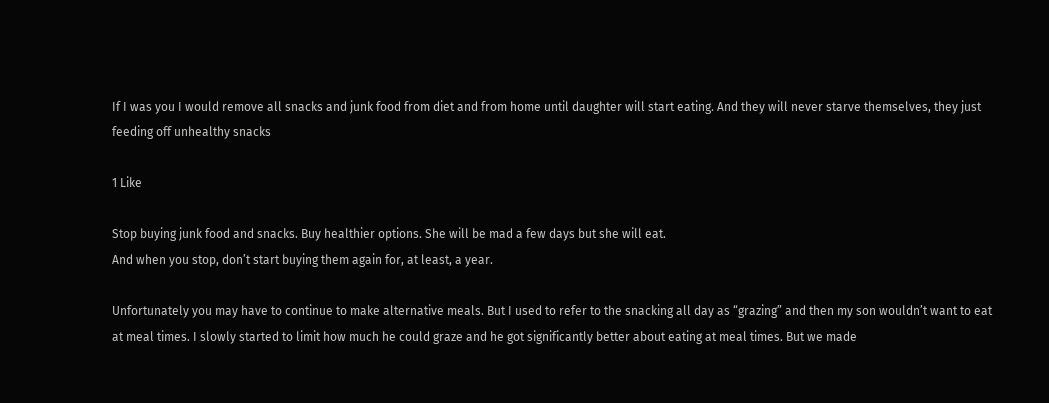If I was you I would remove all snacks and junk food from diet and from home until daughter will start eating. And they will never starve themselves, they just feeding off unhealthy snacks

1 Like

Stop buying junk food and snacks. Buy healthier options. She will be mad a few days but she will eat.
And when you stop, don’t start buying them again for, at least, a year.

Unfortunately you may have to continue to make alternative meals. But I used to refer to the snacking all day as “grazing” and then my son wouldn’t want to eat at meal times. I slowly started to limit how much he could graze and he got significantly better about eating at meal times. But we made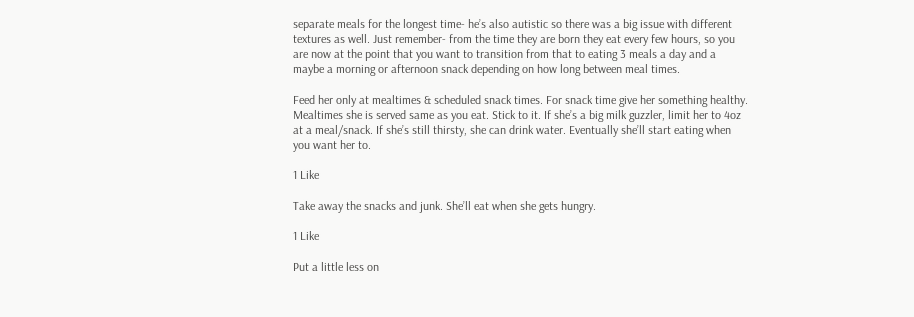separate meals for the longest time- he’s also autistic so there was a big issue with different textures as well. Just remember- from the time they are born they eat every few hours, so you are now at the point that you want to transition from that to eating 3 meals a day and a maybe a morning or afternoon snack depending on how long between meal times.

Feed her only at mealtimes & scheduled snack times. For snack time give her something healthy. Mealtimes she is served same as you eat. Stick to it. If she’s a big milk guzzler, limit her to 4oz at a meal/snack. If she’s still thirsty, she can drink water. Eventually she’ll start eating when you want her to.

1 Like

Take away the snacks and junk. She’ll eat when she gets hungry.

1 Like

Put a little less on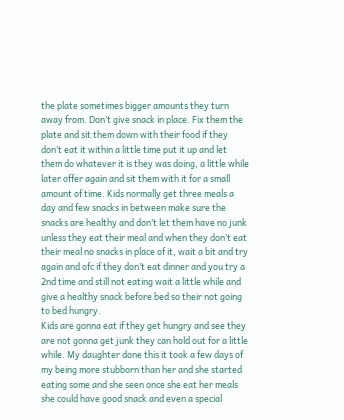the plate sometimes bigger amounts they turn away from. Don’t give snack in place. Fix them the plate and sit them down with their food if they don’t eat it within a little time put it up and let them do whatever it is they was doing, a little while later offer again and sit them with it for a small amount of time. Kids normally get three meals a day and few snacks in between make sure the snacks are healthy and don’t let them have no junk unless they eat their meal and when they don’t eat their meal no snacks in place of it, wait a bit and try again and ofc if they don’t eat dinner and you try a 2nd time and still not eating wait a little while and give a healthy snack before bed so their not going to bed hungry.
Kids are gonna eat if they get hungry and see they are not gonna get junk they can hold out for a little while. My daughter done this it took a few days of my being more stubborn than her and she started eating some and she seen once she eat her meals she could have good snack and even a special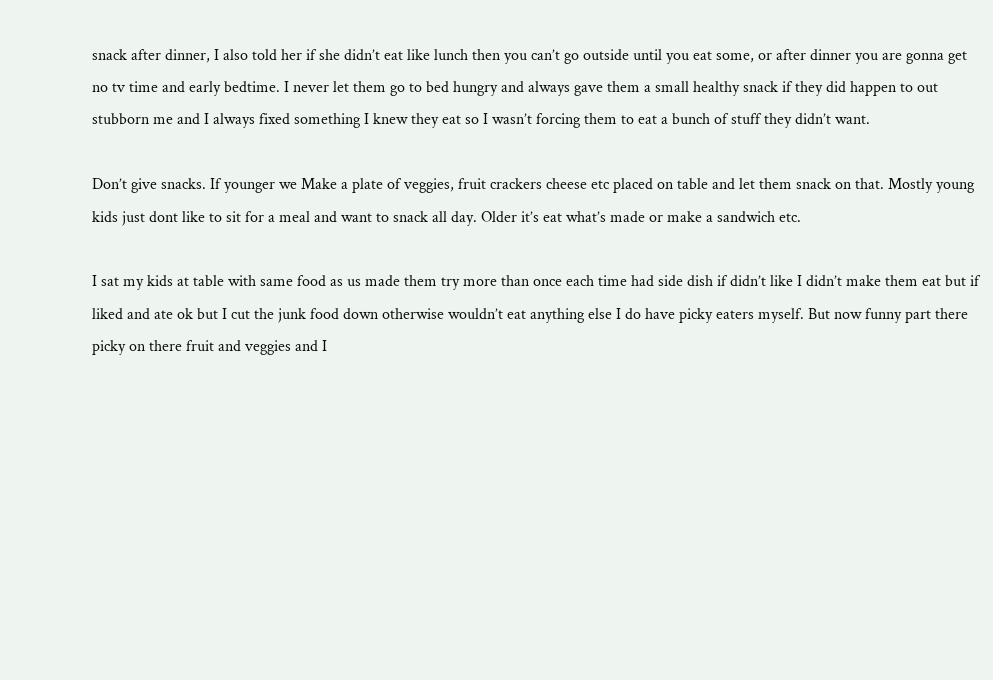snack after dinner, I also told her if she didn’t eat like lunch then you can’t go outside until you eat some, or after dinner you are gonna get no tv time and early bedtime. I never let them go to bed hungry and always gave them a small healthy snack if they did happen to out stubborn me and I always fixed something I knew they eat so I wasn’t forcing them to eat a bunch of stuff they didn’t want.

Don’t give snacks. If younger we Make a plate of veggies, fruit crackers cheese etc placed on table and let them snack on that. Mostly young kids just dont like to sit for a meal and want to snack all day. Older it’s eat what’s made or make a sandwich etc.

I sat my kids at table with same food as us made them try more than once each time had side dish if didn’t like I didn’t make them eat but if liked and ate ok but I cut the junk food down otherwise wouldn’t eat anything else I do have picky eaters myself. But now funny part there picky on there fruit and veggies and I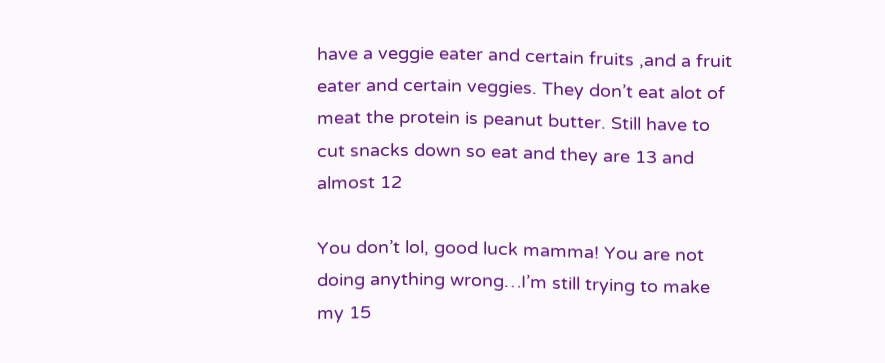have a veggie eater and certain fruits ,and a fruit eater and certain veggies. They don’t eat alot of meat the protein is peanut butter. Still have to cut snacks down so eat and they are 13 and almost 12

You don’t lol, good luck mamma! You are not doing anything wrong…I’m still trying to make my 15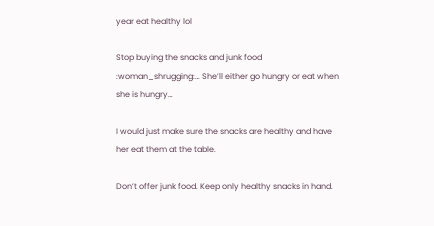year eat healthy lol

Stop buying the snacks and junk food :woman_shrugging:… She’ll either go hungry or eat when she is hungry…

I would just make sure the snacks are healthy and have her eat them at the table.

Don’t offer junk food. Keep only healthy snacks in hand.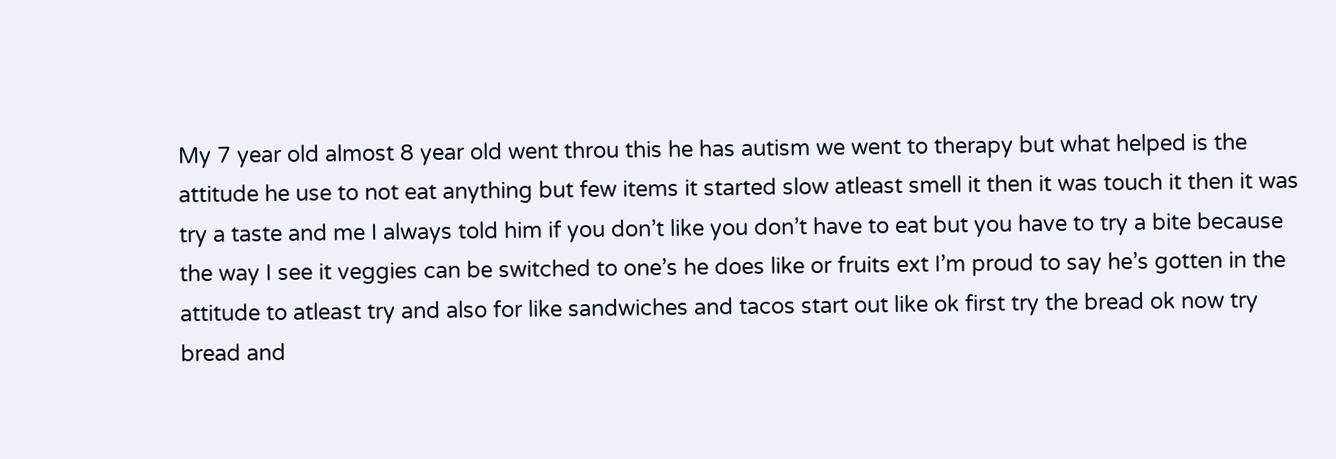My 7 year old almost 8 year old went throu this he has autism we went to therapy but what helped is the attitude he use to not eat anything but few items it started slow atleast smell it then it was touch it then it was try a taste and me I always told him if you don’t like you don’t have to eat but you have to try a bite because the way I see it veggies can be switched to one’s he does like or fruits ext I’m proud to say he’s gotten in the attitude to atleast try and also for like sandwiches and tacos start out like ok first try the bread ok now try bread and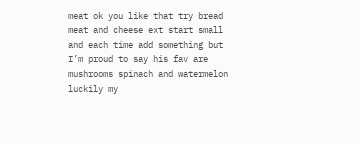meat ok you like that try bread meat and cheese ext start small and each time add something but I’m proud to say his fav are mushrooms spinach and watermelon luckily my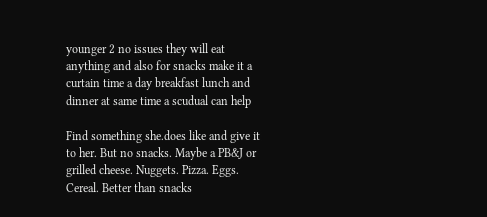younger 2 no issues they will eat anything and also for snacks make it a curtain time a day breakfast lunch and dinner at same time a scudual can help

Find something she.does like and give it to her. But no snacks. Maybe a PB&J or grilled cheese. Nuggets. Pizza. Eggs. Cereal. Better than snacks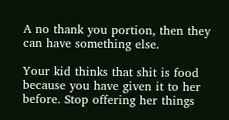A no thank you portion, then they can have something else.

Your kid thinks that shit is food because you have given it to her before. Stop offering her things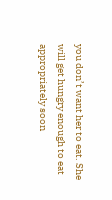you don’t want her to eat. She will get hungry enough to eat appropriately soon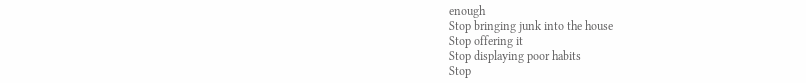enough
Stop bringing junk into the house
Stop offering it
Stop displaying poor habits
Stop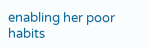enabling her poor habits